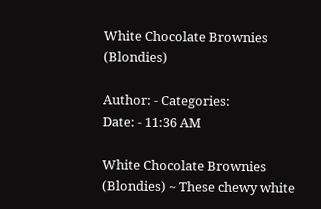White Chocolate Brownies (Blondies)

Author: - Categories:
Date: - 11:36 AM

White Chocolate Brownies (Blondies) ~ These chewy white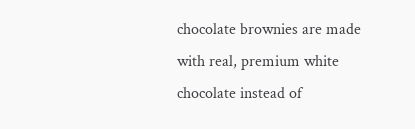chocolate brownies are made with real, premium white chocolate instead of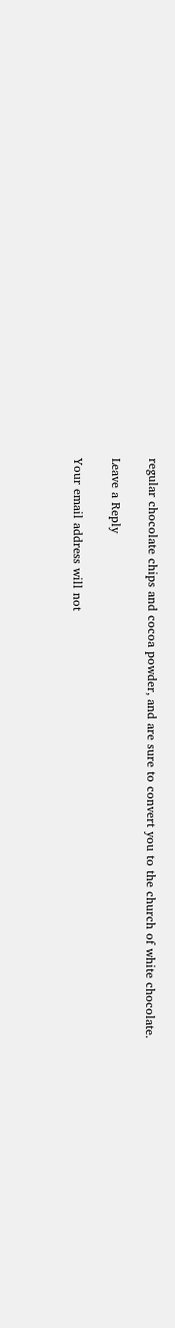regular chocolate chips and cocoa powder, and are sure to convert you to the church of white chocolate.

Leave a Reply

Your email address will not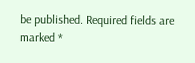be published. Required fields are marked *